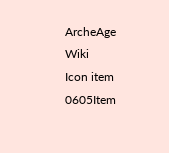ArcheAge Wiki
Icon item 0605Item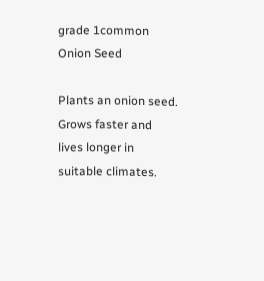grade 1common
Onion Seed

Plants an onion seed. Grows faster and lives longer in suitable climates.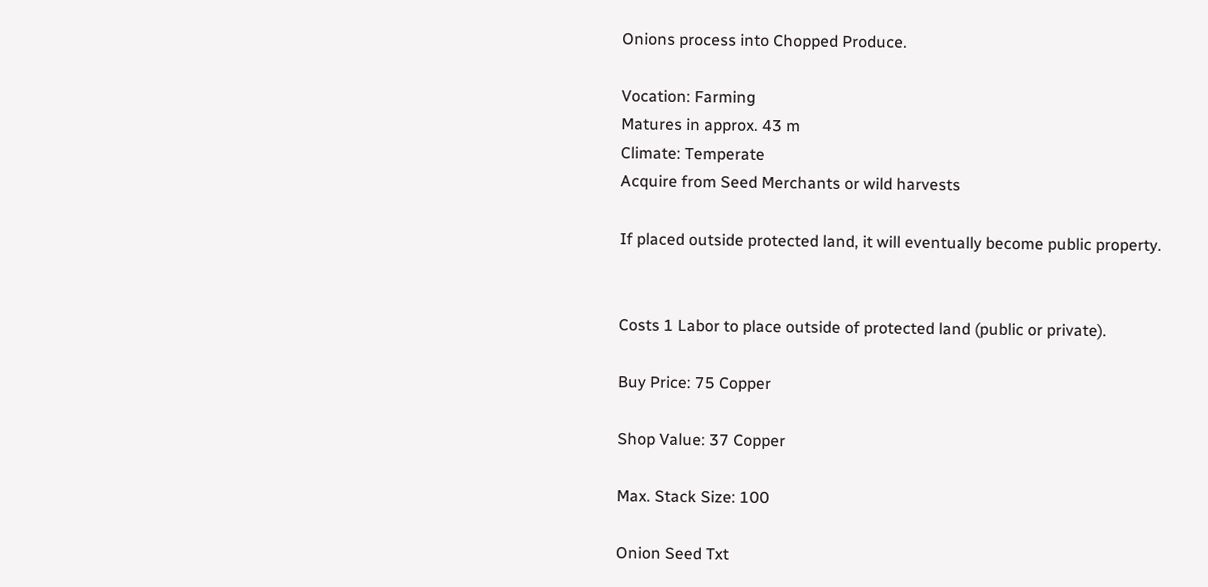Onions process into Chopped Produce.

Vocation: Farming
Matures in approx. 43 m
Climate: Temperate
Acquire from Seed Merchants or wild harvests

If placed outside protected land, it will eventually become public property.


Costs 1 Labor to place outside of protected land (public or private).

Buy Price: 75 Copper

Shop Value: 37 Copper

Max. Stack Size: 100

Onion Seed Txt